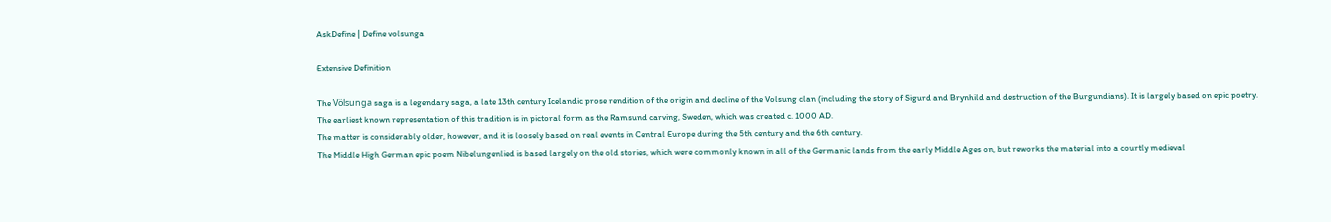AskDefine | Define volsunga

Extensive Definition

The Völsunga saga is a legendary saga, a late 13th century Icelandic prose rendition of the origin and decline of the Volsung clan (including the story of Sigurd and Brynhild and destruction of the Burgundians). It is largely based on epic poetry. The earliest known representation of this tradition is in pictoral form as the Ramsund carving, Sweden, which was created c. 1000 AD.
The matter is considerably older, however, and it is loosely based on real events in Central Europe during the 5th century and the 6th century.
The Middle High German epic poem Nibelungenlied is based largely on the old stories, which were commonly known in all of the Germanic lands from the early Middle Ages on, but reworks the material into a courtly medieval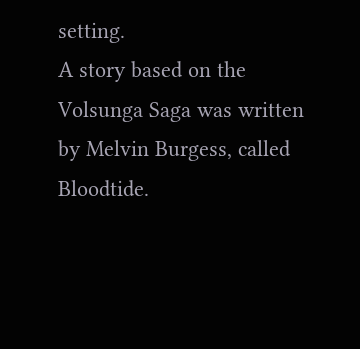setting.
A story based on the Volsunga Saga was written by Melvin Burgess, called Bloodtide.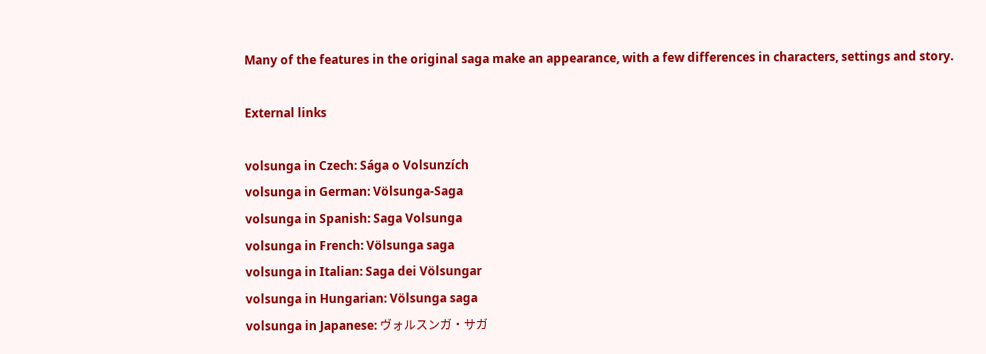Many of the features in the original saga make an appearance, with a few differences in characters, settings and story.

External links

volsunga in Czech: Sága o Volsunzích
volsunga in German: Völsunga-Saga
volsunga in Spanish: Saga Volsunga
volsunga in French: Völsunga saga
volsunga in Italian: Saga dei Völsungar
volsunga in Hungarian: Völsunga saga
volsunga in Japanese: ヴォルスンガ・サガ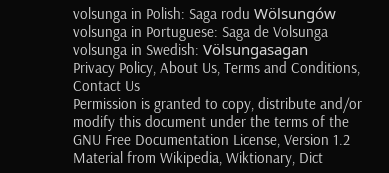volsunga in Polish: Saga rodu Wölsungów
volsunga in Portuguese: Saga de Volsunga
volsunga in Swedish: Völsungasagan
Privacy Policy, About Us, Terms and Conditions, Contact Us
Permission is granted to copy, distribute and/or modify this document under the terms of the GNU Free Documentation License, Version 1.2
Material from Wikipedia, Wiktionary, Dict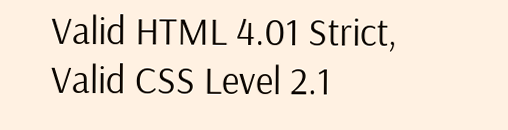Valid HTML 4.01 Strict, Valid CSS Level 2.1